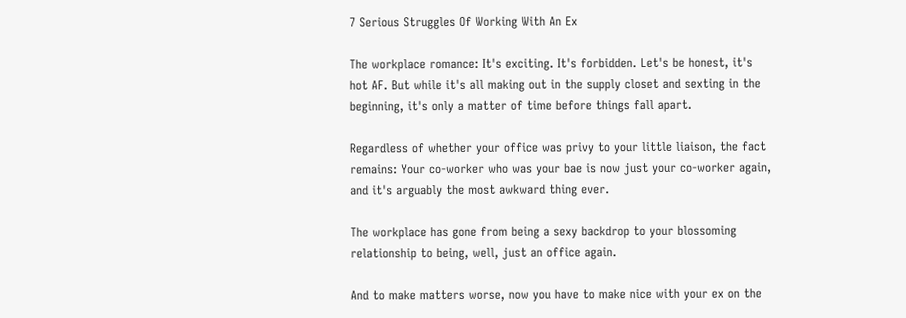7 Serious Struggles Of Working With An Ex

The workplace romance: It's exciting. It's forbidden. Let's be honest, it's hot AF. But while it's all making out in the supply closet and sexting in the beginning, it's only a matter of time before things fall apart.

Regardless of whether your office was privy to your little liaison, the fact remains: Your co-worker who was your bae is now just your co-worker again, and it's arguably the most awkward thing ever.

The workplace has gone from being a sexy backdrop to your blossoming relationship to being, well, just an office again.

And to make matters worse, now you have to make nice with your ex on the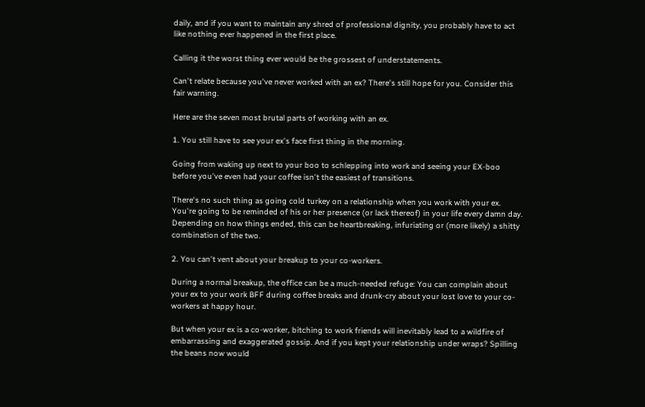daily, and if you want to maintain any shred of professional dignity, you probably have to act like nothing ever happened in the first place.

Calling it the worst thing ever would be the grossest of understatements.

Can't relate because you've never worked with an ex? There's still hope for you. Consider this fair warning.

Here are the seven most brutal parts of working with an ex.

1. You still have to see your ex's face first thing in the morning.

Going from waking up next to your boo to schlepping into work and seeing your EX-boo before you've even had your coffee isn't the easiest of transitions.

There's no such thing as going cold turkey on a relationship when you work with your ex. You're going to be reminded of his or her presence (or lack thereof) in your life every damn day. Depending on how things ended, this can be heartbreaking, infuriating or (more likely) a shitty combination of the two.

2. You can't vent about your breakup to your co-workers.

During a normal breakup, the office can be a much-needed refuge: You can complain about your ex to your work BFF during coffee breaks and drunk-cry about your lost love to your co-workers at happy hour.

But when your ex is a co-worker, bitching to work friends will inevitably lead to a wildfire of embarrassing and exaggerated gossip. And if you kept your relationship under wraps? Spilling the beans now would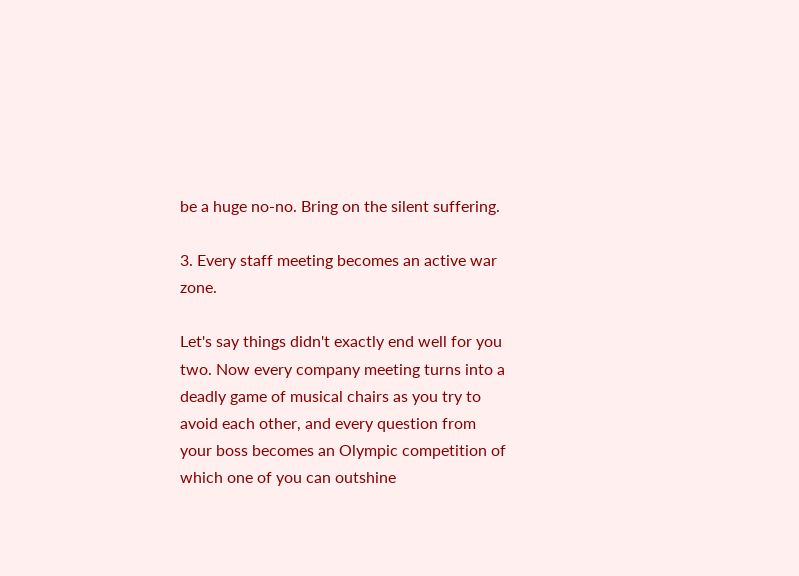be a huge no-no. Bring on the silent suffering.

3. Every staff meeting becomes an active war zone.

Let's say things didn't exactly end well for you two. Now every company meeting turns into a deadly game of musical chairs as you try to avoid each other, and every question from your boss becomes an Olympic competition of which one of you can outshine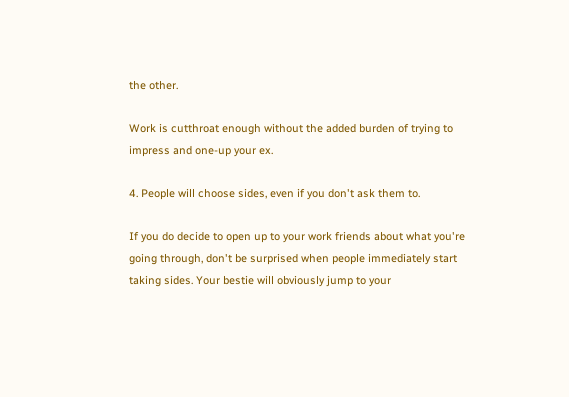the other.

Work is cutthroat enough without the added burden of trying to impress and one-up your ex.

4. People will choose sides, even if you don't ask them to.

If you do decide to open up to your work friends about what you're going through, don't be surprised when people immediately start taking sides. Your bestie will obviously jump to your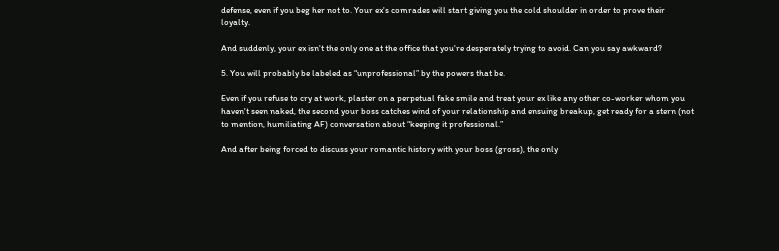defense, even if you beg her not to. Your ex's comrades will start giving you the cold shoulder in order to prove their loyalty.

And suddenly, your ex isn't the only one at the office that you're desperately trying to avoid. Can you say awkward?

5. You will probably be labeled as “unprofessional” by the powers that be.

Even if you refuse to cry at work, plaster on a perpetual fake smile and treat your ex like any other co-worker whom you haven't seen naked, the second your boss catches wind of your relationship and ensuing breakup, get ready for a stern (not to mention, humiliating AF) conversation about “keeping it professional.”

And after being forced to discuss your romantic history with your boss (gross), the only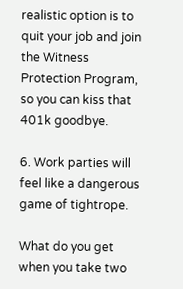realistic option is to quit your job and join the Witness Protection Program, so you can kiss that 401k goodbye.

6. Work parties will feel like a dangerous game of tightrope.

What do you get when you take two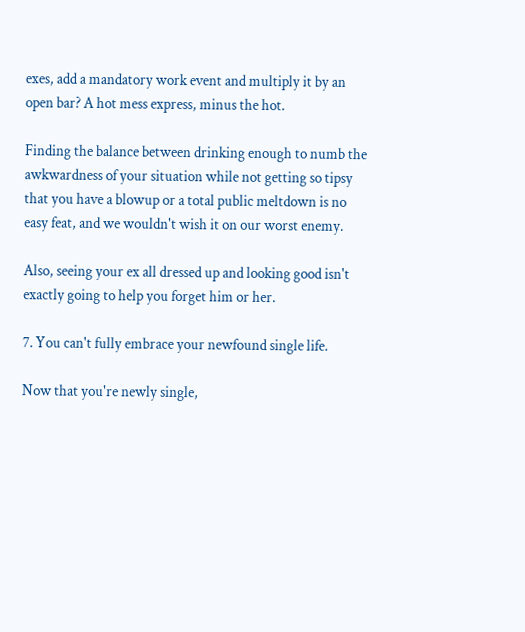exes, add a mandatory work event and multiply it by an open bar? A hot mess express, minus the hot.

Finding the balance between drinking enough to numb the awkwardness of your situation while not getting so tipsy that you have a blowup or a total public meltdown is no easy feat, and we wouldn't wish it on our worst enemy.

Also, seeing your ex all dressed up and looking good isn't exactly going to help you forget him or her.

7. You can't fully embrace your newfound single life.

Now that you're newly single,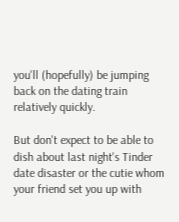you'll (hopefully) be jumping back on the dating train relatively quickly.

But don't expect to be able to dish about last night's Tinder date disaster or the cutie whom your friend set you up with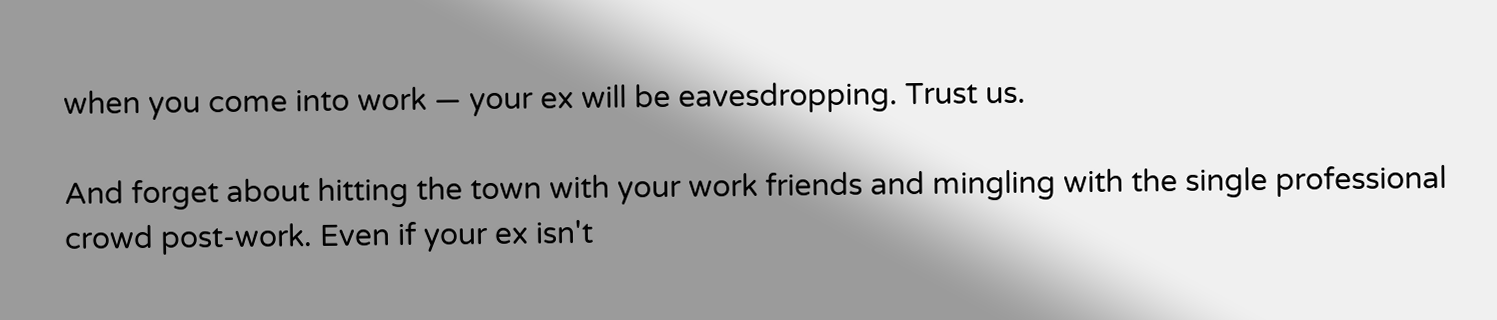when you come into work — your ex will be eavesdropping. Trust us.

And forget about hitting the town with your work friends and mingling with the single professional crowd post-work. Even if your ex isn't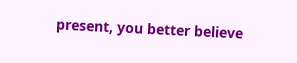present, you better believe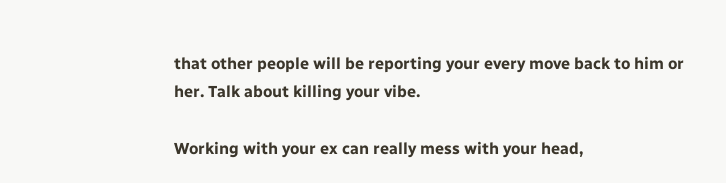that other people will be reporting your every move back to him or her. Talk about killing your vibe.

Working with your ex can really mess with your head,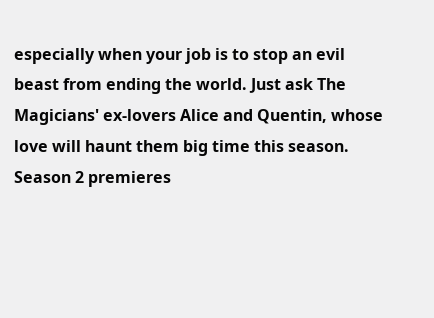especially when your job is to stop an evil beast from ending the world. Just ask The Magicians' ex-lovers Alice and Quentin, whose love will haunt them big time this season. Season 2 premieres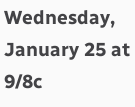Wednesday, January 25 at 9/8c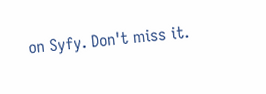on Syfy. Don't miss it.